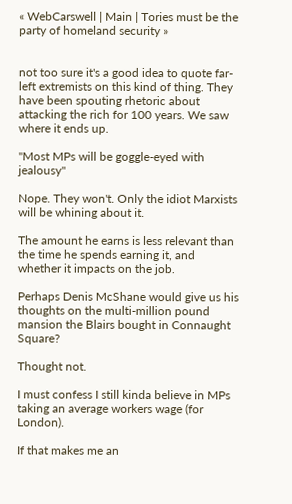« WebCarswell | Main | Tories must be the party of homeland security »


not too sure it's a good idea to quote far-left extremists on this kind of thing. They have been spouting rhetoric about attacking the rich for 100 years. We saw where it ends up.

"Most MPs will be goggle-eyed with jealousy"

Nope. They won't. Only the idiot Marxists will be whining about it.

The amount he earns is less relevant than the time he spends earning it, and whether it impacts on the job.

Perhaps Denis McShane would give us his thoughts on the multi-million pound mansion the Blairs bought in Connaught Square?

Thought not.

I must confess I still kinda believe in MPs taking an average workers wage (for London).

If that makes me an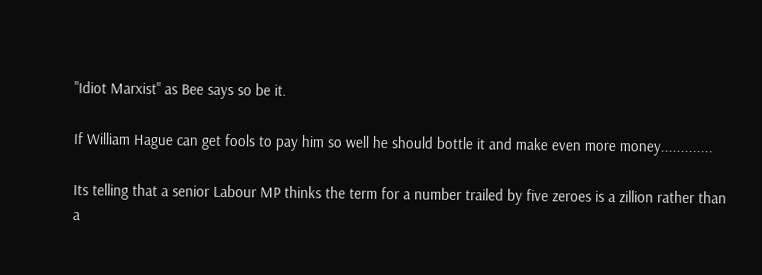"Idiot Marxist" as Bee says so be it.

If William Hague can get fools to pay him so well he should bottle it and make even more money.............

Its telling that a senior Labour MP thinks the term for a number trailed by five zeroes is a zillion rather than a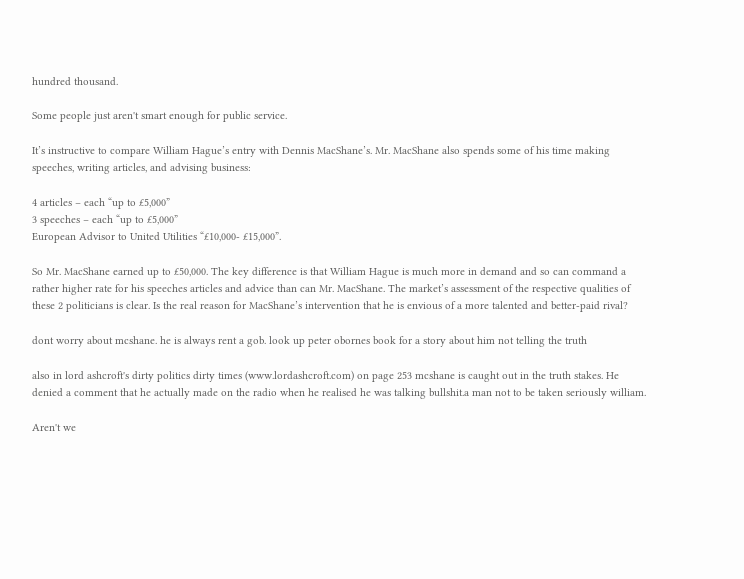hundred thousand.

Some people just aren't smart enough for public service.

It’s instructive to compare William Hague’s entry with Dennis MacShane’s. Mr. MacShane also spends some of his time making speeches, writing articles, and advising business:

4 articles – each “up to £5,000”
3 speeches – each “up to £5,000”
European Advisor to United Utilities “£10,000- £15,000”.

So Mr. MacShane earned up to £50,000. The key difference is that William Hague is much more in demand and so can command a rather higher rate for his speeches articles and advice than can Mr. MacShane. The market’s assessment of the respective qualities of these 2 politicians is clear. Is the real reason for MacShane’s intervention that he is envious of a more talented and better-paid rival?

dont worry about mcshane. he is always rent a gob. look up peter obornes book for a story about him not telling the truth

also in lord ashcroft's dirty politics dirty times (www.lordashcroft.com) on page 253 mcshane is caught out in the truth stakes. He denied a comment that he actually made on the radio when he realised he was talking bullshit.a man not to be taken seriously william.

Aren't we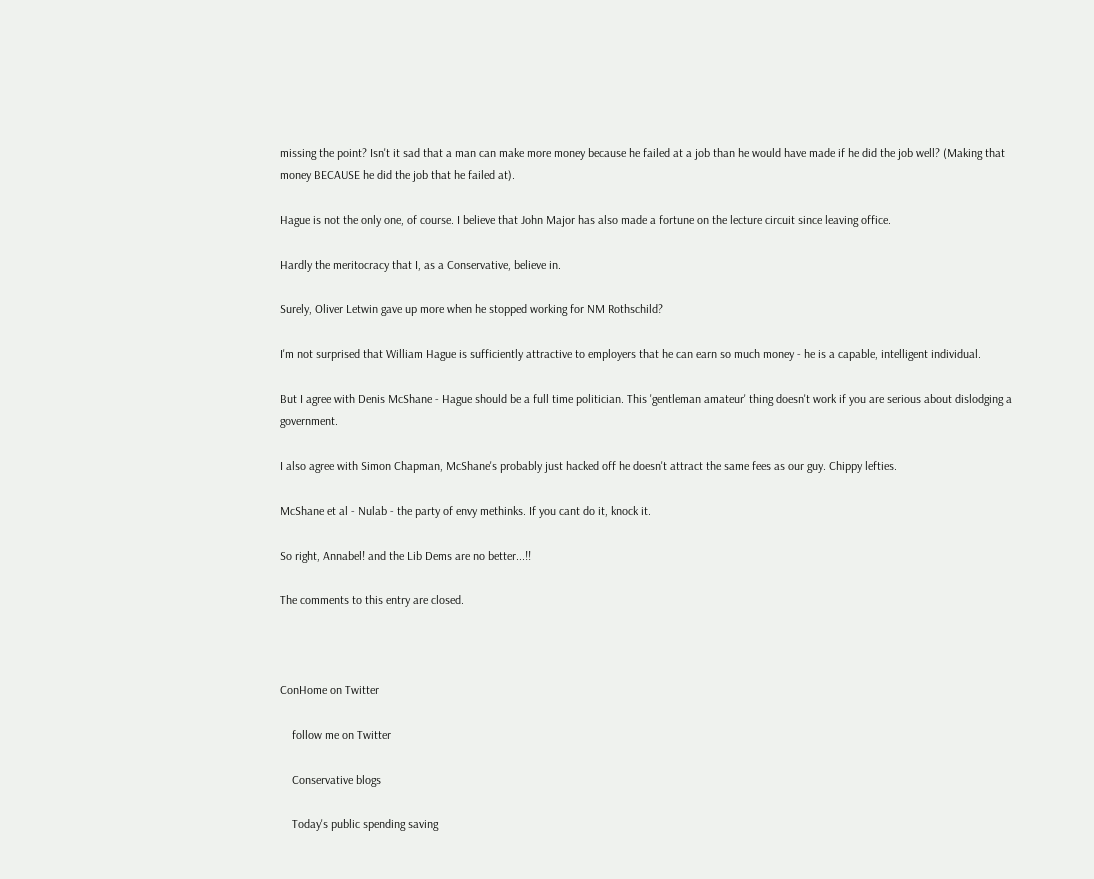missing the point? Isn't it sad that a man can make more money because he failed at a job than he would have made if he did the job well? (Making that money BECAUSE he did the job that he failed at).

Hague is not the only one, of course. I believe that John Major has also made a fortune on the lecture circuit since leaving office.

Hardly the meritocracy that I, as a Conservative, believe in.

Surely, Oliver Letwin gave up more when he stopped working for NM Rothschild?

I'm not surprised that William Hague is sufficiently attractive to employers that he can earn so much money - he is a capable, intelligent individual.

But I agree with Denis McShane - Hague should be a full time politician. This 'gentleman amateur' thing doesn't work if you are serious about dislodging a government.

I also agree with Simon Chapman, McShane's probably just hacked off he doesn't attract the same fees as our guy. Chippy lefties.

McShane et al - Nulab - the party of envy methinks. If you cant do it, knock it.

So right, Annabel! and the Lib Dems are no better...!!

The comments to this entry are closed.



ConHome on Twitter

    follow me on Twitter

    Conservative blogs

    Today's public spending saving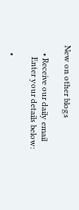New on other blogs

    • Receive our daily email
      Enter your details below:

    •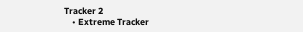Tracker 2
    • Extreme Tracker